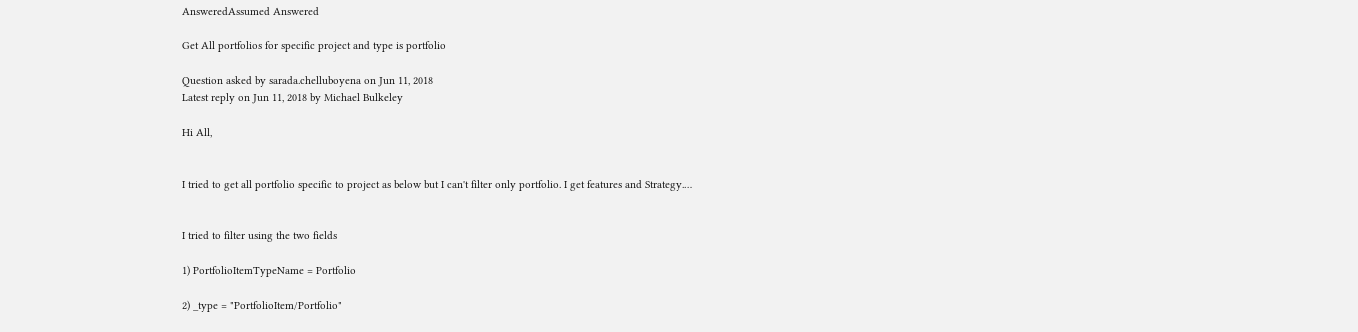AnsweredAssumed Answered

Get All portfolios for specific project and type is portfolio

Question asked by sarada.chelluboyena on Jun 11, 2018
Latest reply on Jun 11, 2018 by Michael Bulkeley

Hi All,


I tried to get all portfolio specific to project as below but I can't filter only portfolio. I get features and Strategy.…


I tried to filter using the two fields

1) PortfolioItemTypeName = Portfolio

2) _type = "PortfolioItem/Portfolio"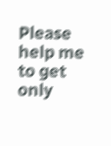Please help me to get only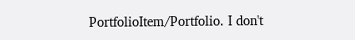PortfolioItem/Portfolio. I don't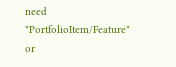need "PortfolioItem/Feature" or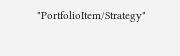"PortfolioItem/Strategy"